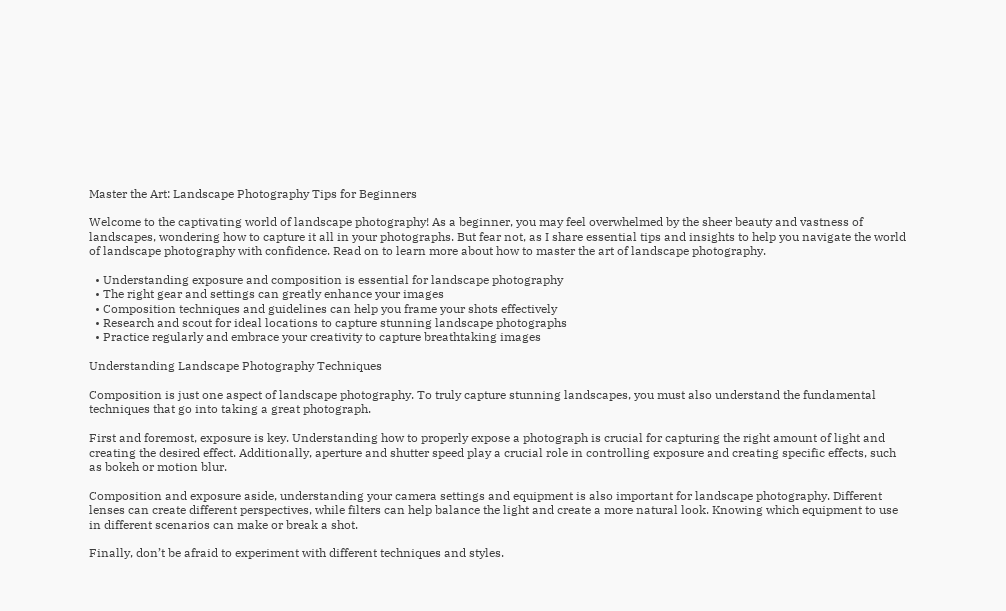Master the Art: Landscape Photography Tips for Beginners

Welcome to the captivating world of landscape photography! As a beginner, you may feel overwhelmed by the sheer beauty and vastness of landscapes, wondering how to capture it all in your photographs. But fear not, as I share essential tips and insights to help you navigate the world of landscape photography with confidence. Read on to learn more about how to master the art of landscape photography.

  • Understanding exposure and composition is essential for landscape photography
  • The right gear and settings can greatly enhance your images
  • Composition techniques and guidelines can help you frame your shots effectively
  • Research and scout for ideal locations to capture stunning landscape photographs
  • Practice regularly and embrace your creativity to capture breathtaking images

Understanding Landscape Photography Techniques

Composition is just one aspect of landscape photography. To truly capture stunning landscapes, you must also understand the fundamental techniques that go into taking a great photograph.

First and foremost, exposure is key. Understanding how to properly expose a photograph is crucial for capturing the right amount of light and creating the desired effect. Additionally, aperture and shutter speed play a crucial role in controlling exposure and creating specific effects, such as bokeh or motion blur.

Composition and exposure aside, understanding your camera settings and equipment is also important for landscape photography. Different lenses can create different perspectives, while filters can help balance the light and create a more natural look. Knowing which equipment to use in different scenarios can make or break a shot.

Finally, don’t be afraid to experiment with different techniques and styles.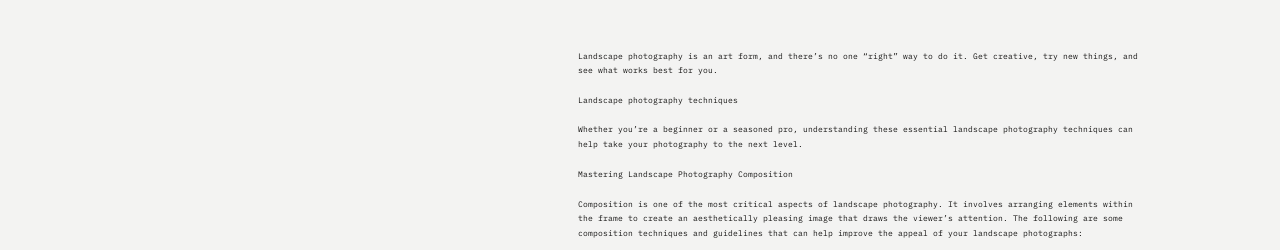Landscape photography is an art form, and there’s no one “right” way to do it. Get creative, try new things, and see what works best for you.

Landscape photography techniques

Whether you’re a beginner or a seasoned pro, understanding these essential landscape photography techniques can help take your photography to the next level.

Mastering Landscape Photography Composition

Composition is one of the most critical aspects of landscape photography. It involves arranging elements within the frame to create an aesthetically pleasing image that draws the viewer’s attention. The following are some composition techniques and guidelines that can help improve the appeal of your landscape photographs: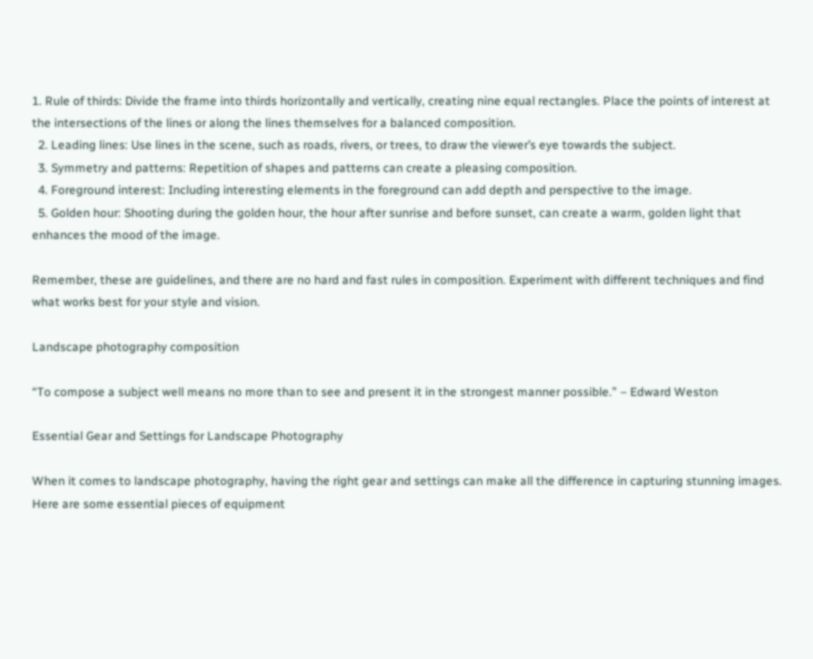1. Rule of thirds: Divide the frame into thirds horizontally and vertically, creating nine equal rectangles. Place the points of interest at the intersections of the lines or along the lines themselves for a balanced composition.
  2. Leading lines: Use lines in the scene, such as roads, rivers, or trees, to draw the viewer’s eye towards the subject.
  3. Symmetry and patterns: Repetition of shapes and patterns can create a pleasing composition.
  4. Foreground interest: Including interesting elements in the foreground can add depth and perspective to the image.
  5. Golden hour: Shooting during the golden hour, the hour after sunrise and before sunset, can create a warm, golden light that enhances the mood of the image.

Remember, these are guidelines, and there are no hard and fast rules in composition. Experiment with different techniques and find what works best for your style and vision.

Landscape photography composition

“To compose a subject well means no more than to see and present it in the strongest manner possible.” – Edward Weston

Essential Gear and Settings for Landscape Photography

When it comes to landscape photography, having the right gear and settings can make all the difference in capturing stunning images. Here are some essential pieces of equipment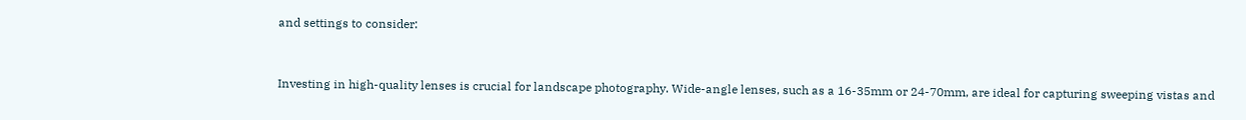and settings to consider:


Investing in high-quality lenses is crucial for landscape photography. Wide-angle lenses, such as a 16-35mm or 24-70mm, are ideal for capturing sweeping vistas and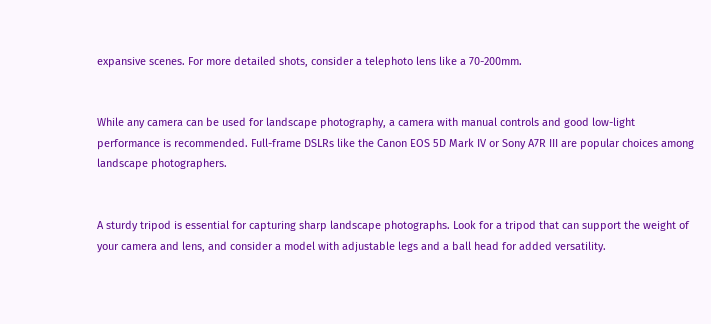expansive scenes. For more detailed shots, consider a telephoto lens like a 70-200mm.


While any camera can be used for landscape photography, a camera with manual controls and good low-light performance is recommended. Full-frame DSLRs like the Canon EOS 5D Mark IV or Sony A7R III are popular choices among landscape photographers.


A sturdy tripod is essential for capturing sharp landscape photographs. Look for a tripod that can support the weight of your camera and lens, and consider a model with adjustable legs and a ball head for added versatility.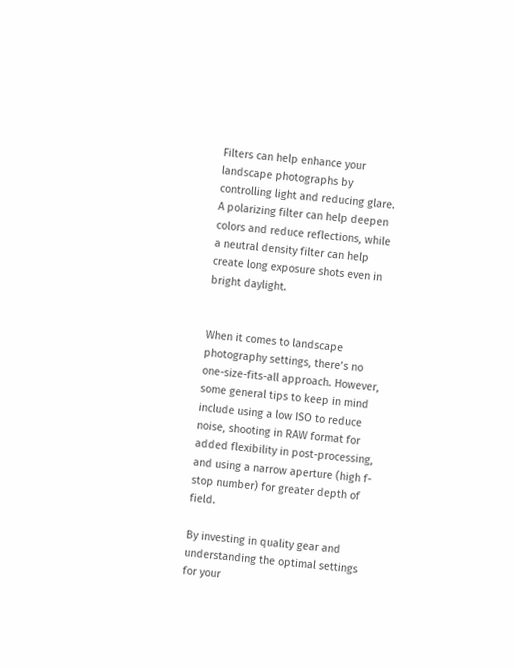Filters can help enhance your landscape photographs by controlling light and reducing glare. A polarizing filter can help deepen colors and reduce reflections, while a neutral density filter can help create long exposure shots even in bright daylight.


When it comes to landscape photography settings, there’s no one-size-fits-all approach. However, some general tips to keep in mind include using a low ISO to reduce noise, shooting in RAW format for added flexibility in post-processing, and using a narrow aperture (high f-stop number) for greater depth of field.

By investing in quality gear and understanding the optimal settings for your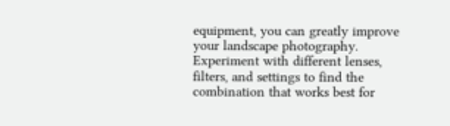equipment, you can greatly improve your landscape photography. Experiment with different lenses, filters, and settings to find the combination that works best for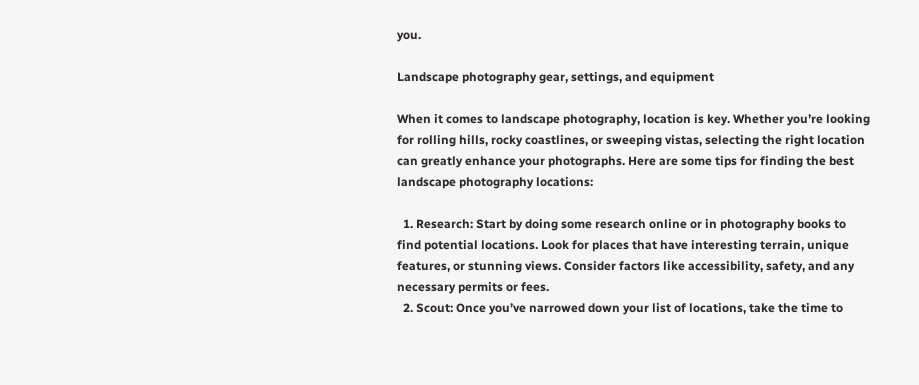you.

Landscape photography gear, settings, and equipment

When it comes to landscape photography, location is key. Whether you’re looking for rolling hills, rocky coastlines, or sweeping vistas, selecting the right location can greatly enhance your photographs. Here are some tips for finding the best landscape photography locations:

  1. Research: Start by doing some research online or in photography books to find potential locations. Look for places that have interesting terrain, unique features, or stunning views. Consider factors like accessibility, safety, and any necessary permits or fees.
  2. Scout: Once you’ve narrowed down your list of locations, take the time to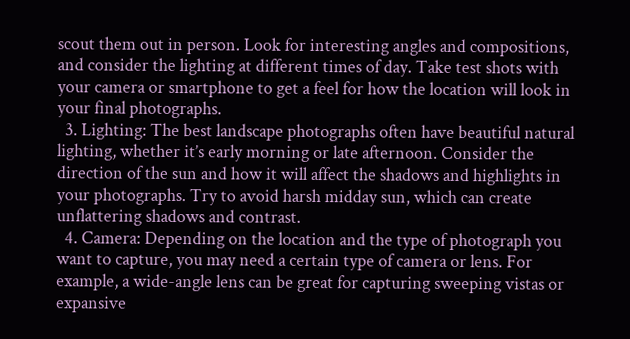scout them out in person. Look for interesting angles and compositions, and consider the lighting at different times of day. Take test shots with your camera or smartphone to get a feel for how the location will look in your final photographs.
  3. Lighting: The best landscape photographs often have beautiful natural lighting, whether it’s early morning or late afternoon. Consider the direction of the sun and how it will affect the shadows and highlights in your photographs. Try to avoid harsh midday sun, which can create unflattering shadows and contrast.
  4. Camera: Depending on the location and the type of photograph you want to capture, you may need a certain type of camera or lens. For example, a wide-angle lens can be great for capturing sweeping vistas or expansive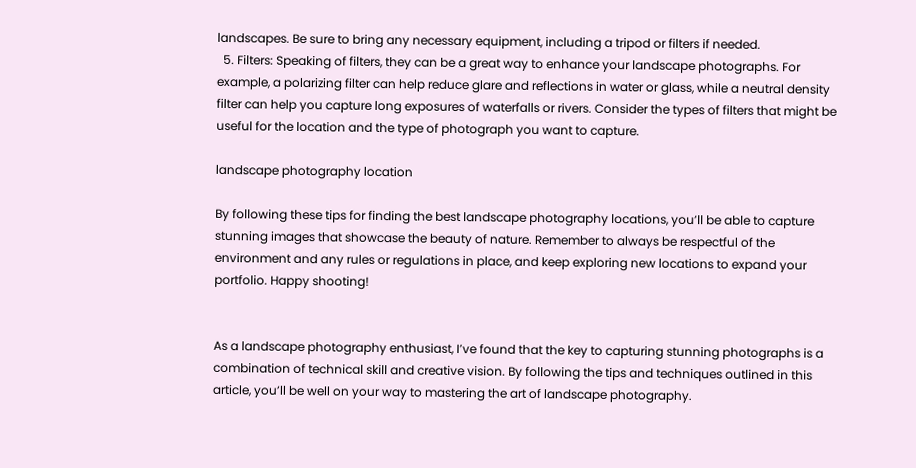landscapes. Be sure to bring any necessary equipment, including a tripod or filters if needed.
  5. Filters: Speaking of filters, they can be a great way to enhance your landscape photographs. For example, a polarizing filter can help reduce glare and reflections in water or glass, while a neutral density filter can help you capture long exposures of waterfalls or rivers. Consider the types of filters that might be useful for the location and the type of photograph you want to capture.

landscape photography location

By following these tips for finding the best landscape photography locations, you’ll be able to capture stunning images that showcase the beauty of nature. Remember to always be respectful of the environment and any rules or regulations in place, and keep exploring new locations to expand your portfolio. Happy shooting!


As a landscape photography enthusiast, I’ve found that the key to capturing stunning photographs is a combination of technical skill and creative vision. By following the tips and techniques outlined in this article, you’ll be well on your way to mastering the art of landscape photography.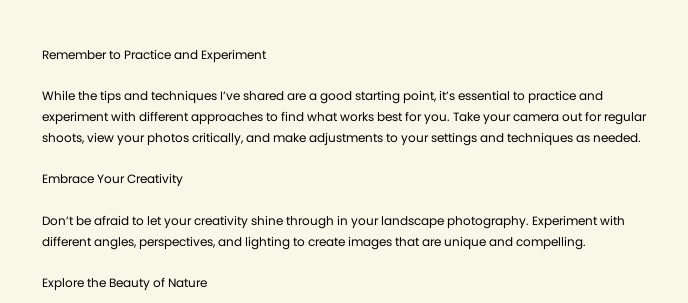Remember to Practice and Experiment

While the tips and techniques I’ve shared are a good starting point, it’s essential to practice and experiment with different approaches to find what works best for you. Take your camera out for regular shoots, view your photos critically, and make adjustments to your settings and techniques as needed.

Embrace Your Creativity

Don’t be afraid to let your creativity shine through in your landscape photography. Experiment with different angles, perspectives, and lighting to create images that are unique and compelling.

Explore the Beauty of Nature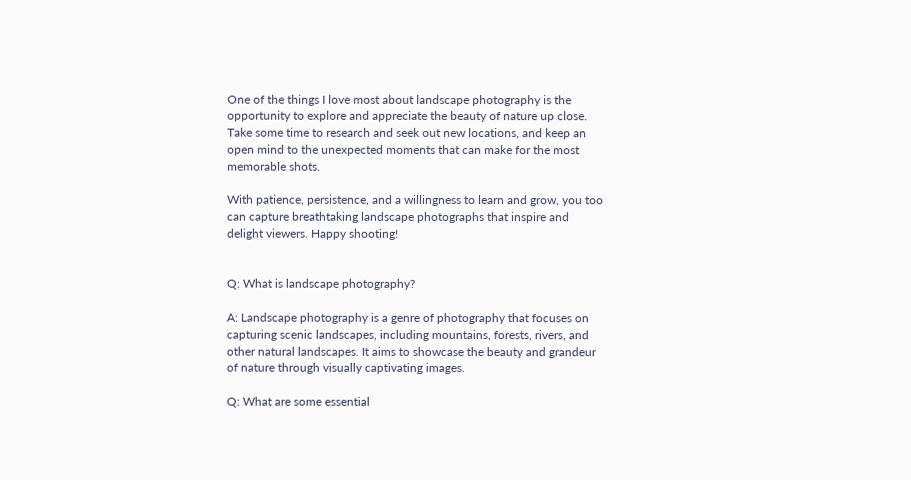One of the things I love most about landscape photography is the opportunity to explore and appreciate the beauty of nature up close. Take some time to research and seek out new locations, and keep an open mind to the unexpected moments that can make for the most memorable shots.

With patience, persistence, and a willingness to learn and grow, you too can capture breathtaking landscape photographs that inspire and delight viewers. Happy shooting!


Q: What is landscape photography?

A: Landscape photography is a genre of photography that focuses on capturing scenic landscapes, including mountains, forests, rivers, and other natural landscapes. It aims to showcase the beauty and grandeur of nature through visually captivating images.

Q: What are some essential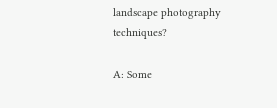landscape photography techniques?

A: Some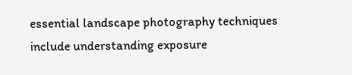essential landscape photography techniques include understanding exposure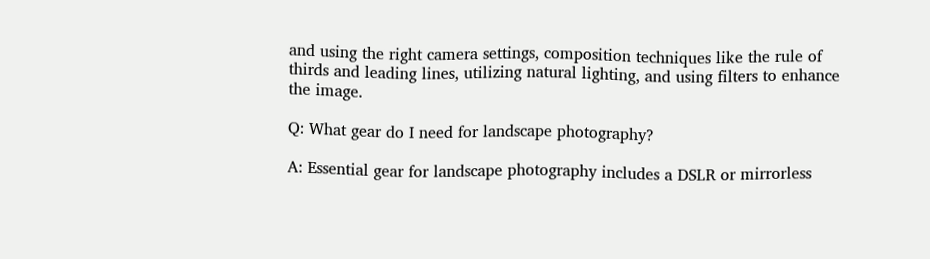and using the right camera settings, composition techniques like the rule of thirds and leading lines, utilizing natural lighting, and using filters to enhance the image.

Q: What gear do I need for landscape photography?

A: Essential gear for landscape photography includes a DSLR or mirrorless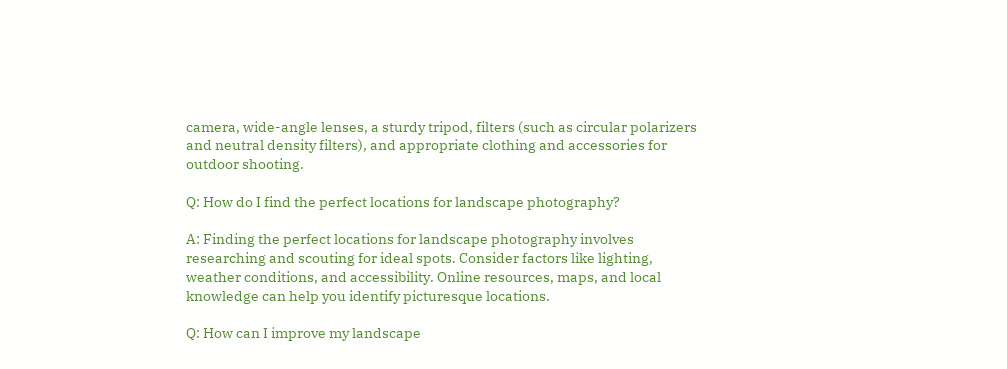camera, wide-angle lenses, a sturdy tripod, filters (such as circular polarizers and neutral density filters), and appropriate clothing and accessories for outdoor shooting.

Q: How do I find the perfect locations for landscape photography?

A: Finding the perfect locations for landscape photography involves researching and scouting for ideal spots. Consider factors like lighting, weather conditions, and accessibility. Online resources, maps, and local knowledge can help you identify picturesque locations.

Q: How can I improve my landscape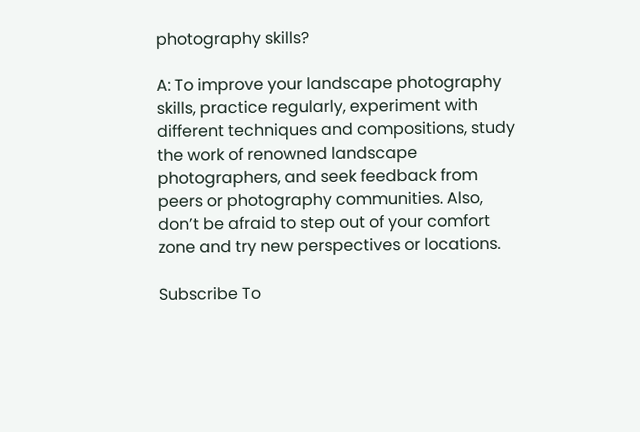photography skills?

A: To improve your landscape photography skills, practice regularly, experiment with different techniques and compositions, study the work of renowned landscape photographers, and seek feedback from peers or photography communities. Also, don’t be afraid to step out of your comfort zone and try new perspectives or locations.

Subscribe To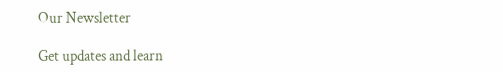Our Newsletter

Get updates and learn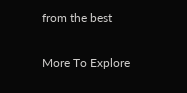from the best

More To Explore